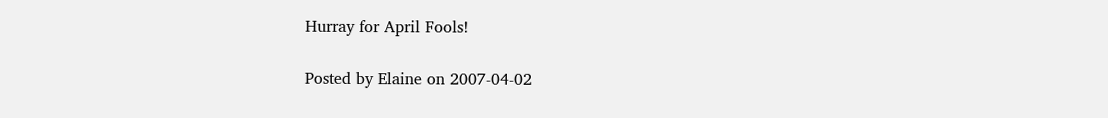Hurray for April Fools!

Posted by Elaine on 2007-04-02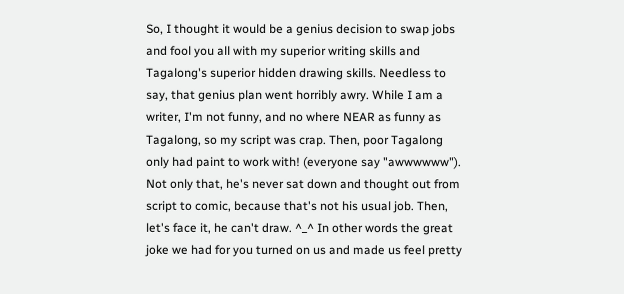So, I thought it would be a genius decision to swap jobs and fool you all with my superior writing skills and Tagalong's superior hidden drawing skills. Needless to say, that genius plan went horribly awry. While I am a writer, I'm not funny, and no where NEAR as funny as Tagalong, so my script was crap. Then, poor Tagalong only had paint to work with! (everyone say "awwwwww"). Not only that, he's never sat down and thought out from script to comic, because that's not his usual job. Then, let's face it, he can't draw. ^_^ In other words the great joke we had for you turned on us and made us feel pretty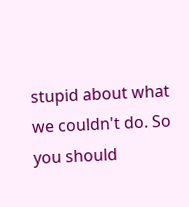stupid about what we couldn't do. So you should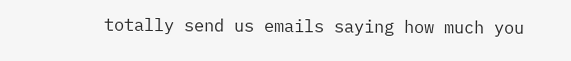totally send us emails saying how much you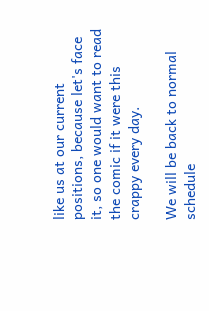like us at our current positions, because let's face it, so one would want to read the comic if it were this crappy every day.

We will be back to normal schedule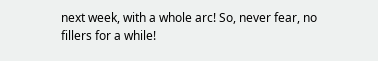next week, with a whole arc! So, never fear, no fillers for a while!